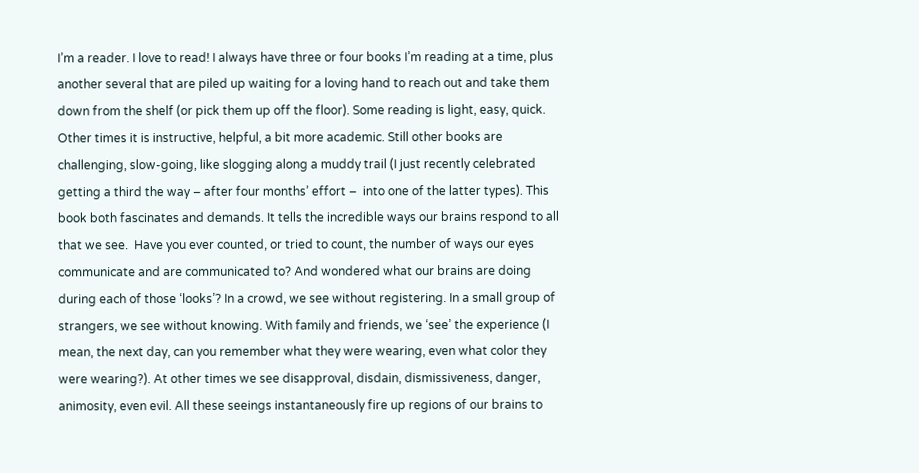I’m a reader. I love to read! I always have three or four books I’m reading at a time, plus another several that are piled up waiting for a loving hand to reach out and take them down from the shelf (or pick them up off the floor). Some reading is light, easy, quick. Other times it is instructive, helpful, a bit more academic. Still other books are challenging, slow-going, like slogging along a muddy trail (I just recently celebrated getting a third the way – after four months’ effort –  into one of the latter types). This book both fascinates and demands. It tells the incredible ways our brains respond to all that we see.  Have you ever counted, or tried to count, the number of ways our eyes communicate and are communicated to? And wondered what our brains are doing during each of those ‘looks’? In a crowd, we see without registering. In a small group of strangers, we see without knowing. With family and friends, we ‘see’ the experience (I mean, the next day, can you remember what they were wearing, even what color they were wearing?). At other times we see disapproval, disdain, dismissiveness, danger, animosity, even evil. All these seeings instantaneously fire up regions of our brains to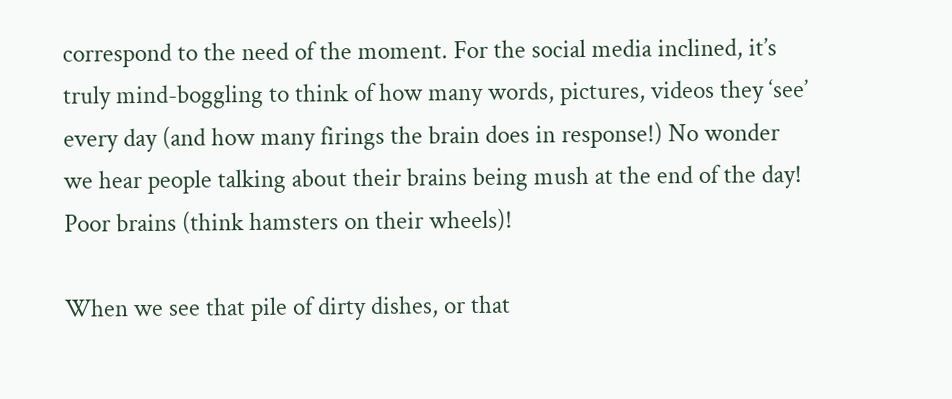correspond to the need of the moment. For the social media inclined, it’s truly mind-boggling to think of how many words, pictures, videos they ‘see’ every day (and how many firings the brain does in response!) No wonder we hear people talking about their brains being mush at the end of the day! Poor brains (think hamsters on their wheels)!

When we see that pile of dirty dishes, or that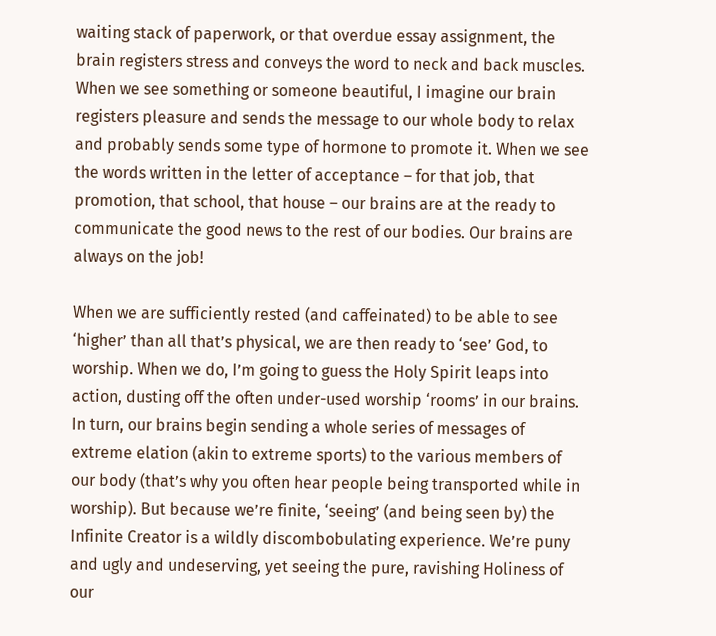waiting stack of paperwork, or that overdue essay assignment, the brain registers stress and conveys the word to neck and back muscles. When we see something or someone beautiful, I imagine our brain registers pleasure and sends the message to our whole body to relax and probably sends some type of hormone to promote it. When we see the words written in the letter of acceptance – for that job, that promotion, that school, that house – our brains are at the ready to communicate the good news to the rest of our bodies. Our brains are always on the job!

When we are sufficiently rested (and caffeinated) to be able to see ‘higher’ than all that’s physical, we are then ready to ‘see’ God, to worship. When we do, I’m going to guess the Holy Spirit leaps into action, dusting off the often under-used worship ‘rooms’ in our brains. In turn, our brains begin sending a whole series of messages of extreme elation (akin to extreme sports) to the various members of our body (that’s why you often hear people being transported while in worship). But because we’re finite, ‘seeing’ (and being seen by) the Infinite Creator is a wildly discombobulating experience. We’re puny and ugly and undeserving, yet seeing the pure, ravishing Holiness of our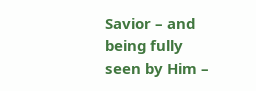Savior – and being fully seen by Him –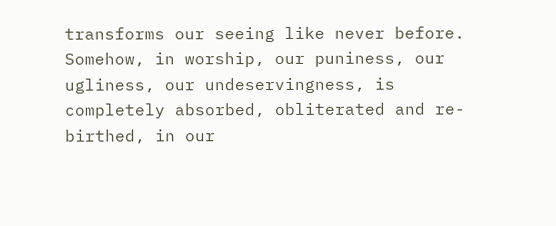transforms our seeing like never before. Somehow, in worship, our puniness, our ugliness, our undeservingness, is completely absorbed, obliterated and re-birthed, in our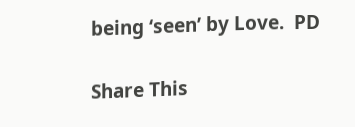being ‘seen’ by Love.  PD

Share This